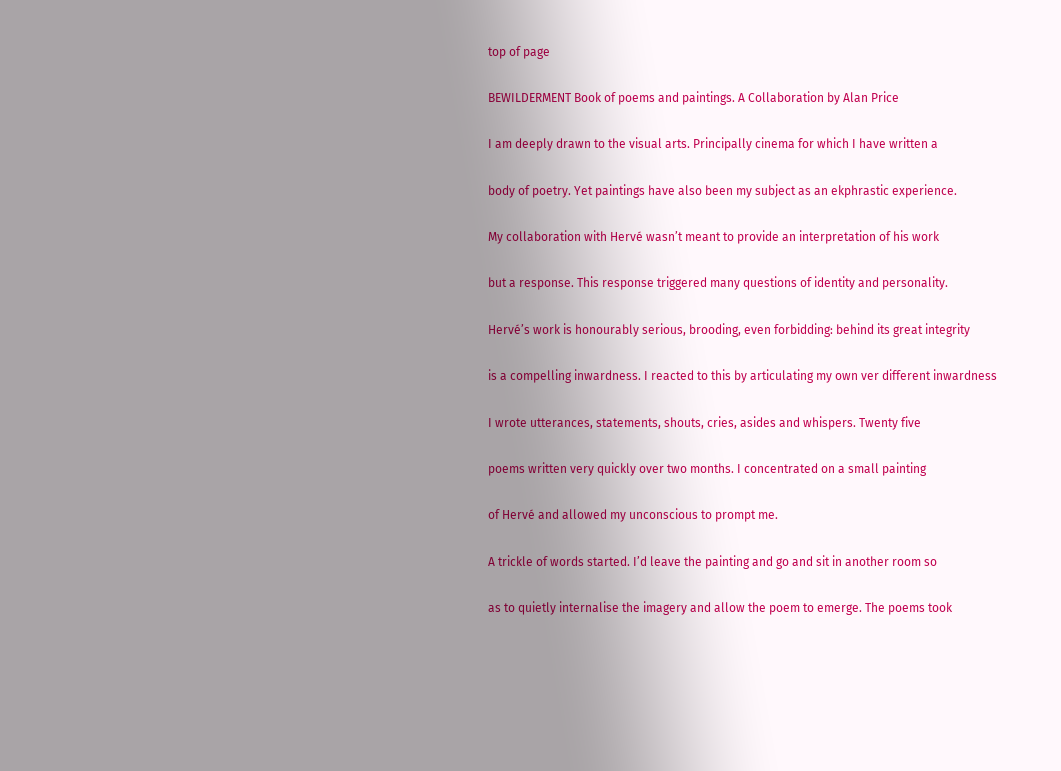top of page

BEWILDERMENT Book of poems and paintings. A Collaboration by Alan Price

I am deeply drawn to the visual arts. Principally cinema for which I have written a

body of poetry. Yet paintings have also been my subject as an ekphrastic experience.

My collaboration with Hervé wasn’t meant to provide an interpretation of his work

but a response. This response triggered many questions of identity and personality.

Hervé’s work is honourably serious, brooding, even forbidding: behind its great integrity

is a compelling inwardness. I reacted to this by articulating my own ver different inwardness

I wrote utterances, statements, shouts, cries, asides and whispers. Twenty five

poems written very quickly over two months. I concentrated on a small painting

of Hervé and allowed my unconscious to prompt me.

A trickle of words started. I’d leave the painting and go and sit in another room so

as to quietly internalise the imagery and allow the poem to emerge. The poems took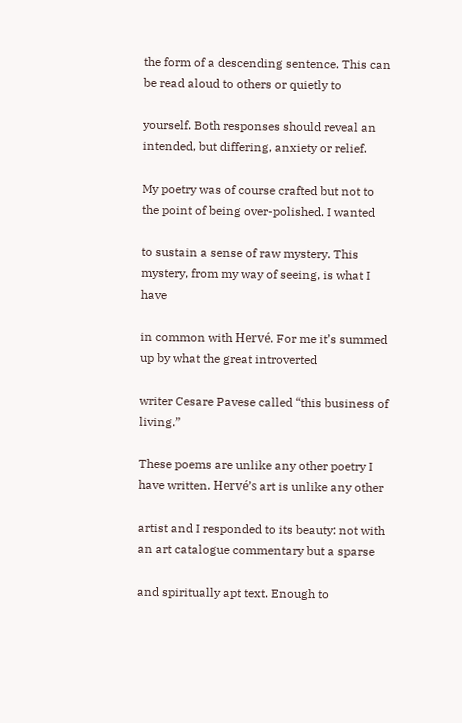the form of a descending sentence. This can be read aloud to others or quietly to

yourself. Both responses should reveal an intended, but differing, anxiety or relief.

My poetry was of course crafted but not to the point of being over-polished. I wanted

to sustain a sense of raw mystery. This mystery, from my way of seeing, is what I have

in common with Hervé. For me it’s summed up by what the great introverted

writer Cesare Pavese called “this business of living.”

These poems are unlike any other poetry I have written. Hervé’s art is unlike any other

artist and I responded to its beauty: not with an art catalogue commentary but a sparse

and spiritually apt text. Enough to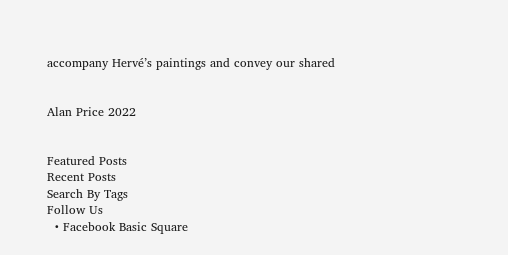accompany Hervé’s paintings and convey our shared


Alan Price 2022


Featured Posts
Recent Posts
Search By Tags
Follow Us
  • Facebook Basic Square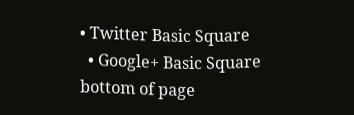• Twitter Basic Square
  • Google+ Basic Square
bottom of page